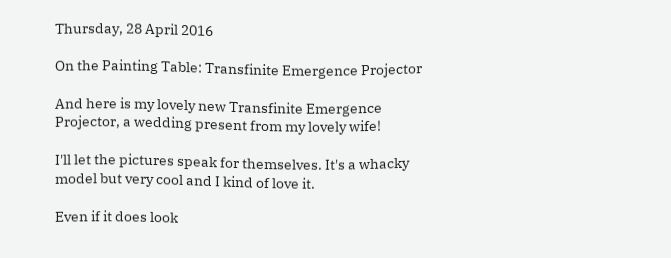Thursday, 28 April 2016

On the Painting Table: Transfinite Emergence Projector

And here is my lovely new Transfinite Emergence Projector, a wedding present from my lovely wife!

I'll let the pictures speak for themselves. It's a whacky model but very cool and I kind of love it.

Even if it does look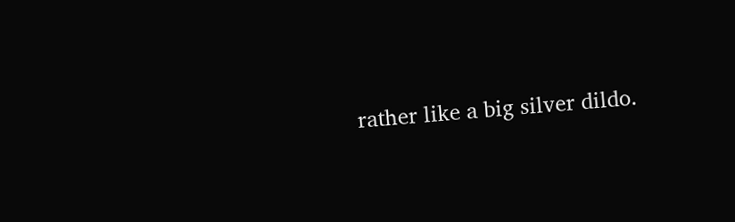rather like a big silver dildo.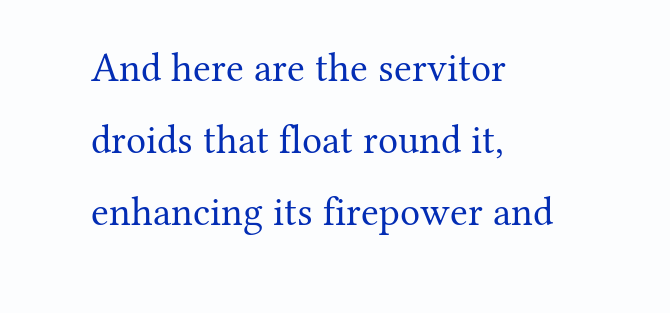And here are the servitor droids that float round it, enhancing its firepower and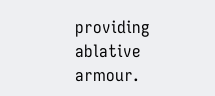providing ablative armour.